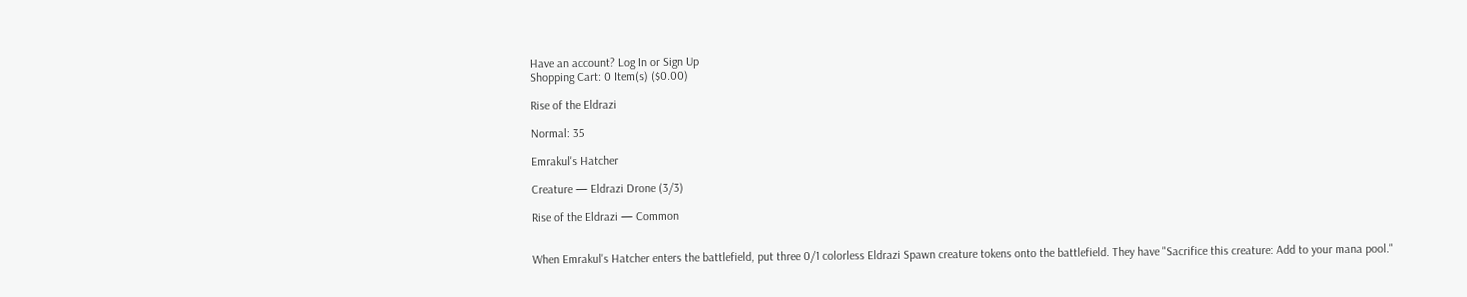Have an account? Log In or Sign Up
Shopping Cart: 0 Item(s) ($0.00)

Rise of the Eldrazi

Normal: 35

Emrakul's Hatcher

Creature — Eldrazi Drone (3/3)

Rise of the Eldrazi — Common


When Emrakul's Hatcher enters the battlefield, put three 0/1 colorless Eldrazi Spawn creature tokens onto the battlefield. They have "Sacrifice this creature: Add to your mana pool."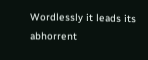Wordlessly it leads its abhorrent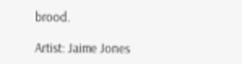brood.

Artist: Jaime Jones